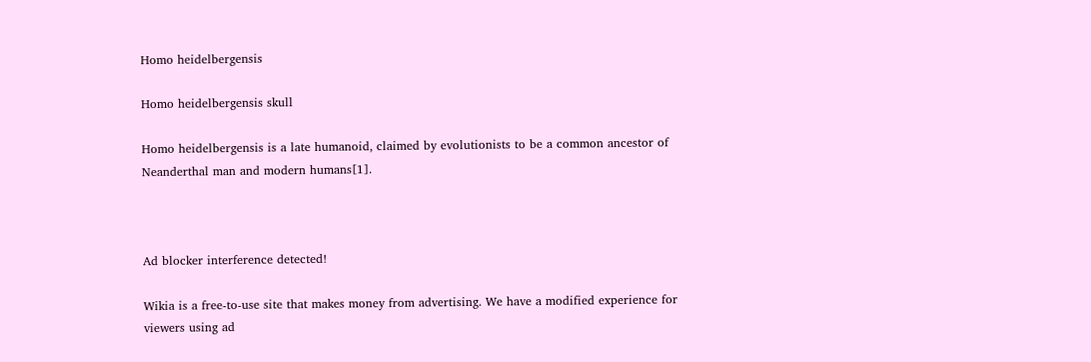Homo heidelbergensis

Homo heidelbergensis skull

Homo heidelbergensis is a late humanoid, claimed by evolutionists to be a common ancestor of Neanderthal man and modern humans[1].



Ad blocker interference detected!

Wikia is a free-to-use site that makes money from advertising. We have a modified experience for viewers using ad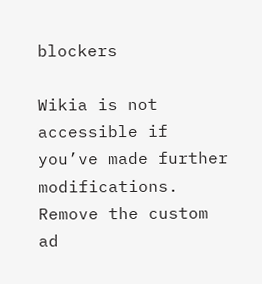blockers

Wikia is not accessible if you’ve made further modifications. Remove the custom ad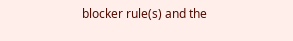blocker rule(s) and the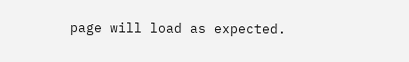page will load as expected.